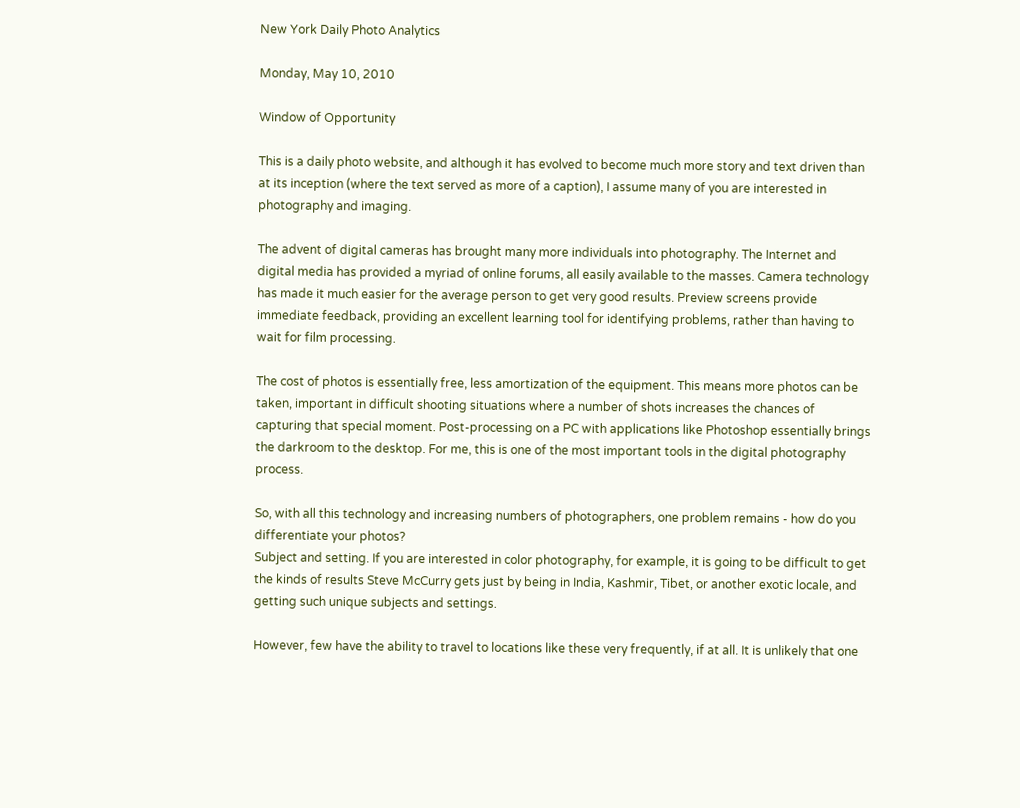New York Daily Photo Analytics

Monday, May 10, 2010

Window of Opportunity

This is a daily photo website, and although it has evolved to become much more story and text driven than at its inception (where the text served as more of a caption), I assume many of you are interested in photography and imaging.

The advent of digital cameras has brought many more individuals into photography. The Internet and digital media has provided a myriad of online forums, all easily available to the masses. Camera technology has made it much easier for the average person to get very good results. Preview screens provide immediate feedback, providing an excellent learning tool for identifying problems, rather than having to wait for film processing.

The cost of photos is essentially free, less amortization of the equipment. This means more photos can be taken, important in difficult shooting situations where a number of shots increases the chances of capturing that special moment. Post-processing on a PC with applications like Photoshop essentially brings the darkroom to the desktop. For me, this is one of the most important tools in the digital photography process.

So, with all this technology and increasing numbers of photographers, one problem remains - how do you differentiate your photos?
Subject and setting. If you are interested in color photography, for example, it is going to be difficult to get the kinds of results Steve McCurry gets just by being in India, Kashmir, Tibet, or another exotic locale, and getting such unique subjects and settings.

However, few have the ability to travel to locations like these very frequently, if at all. It is unlikely that one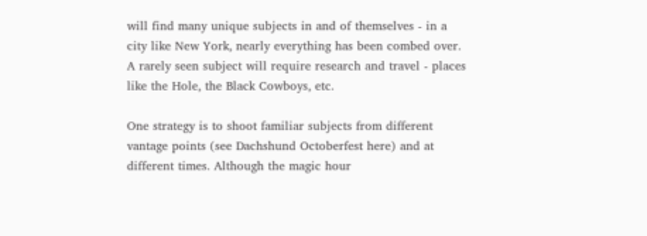will find many unique subjects in and of themselves - in a city like New York, nearly everything has been combed over. A rarely seen subject will require research and travel - places like the Hole, the Black Cowboys, etc.

One strategy is to shoot familiar subjects from different vantage points (see Dachshund Octoberfest here) and at different times. Although the magic hour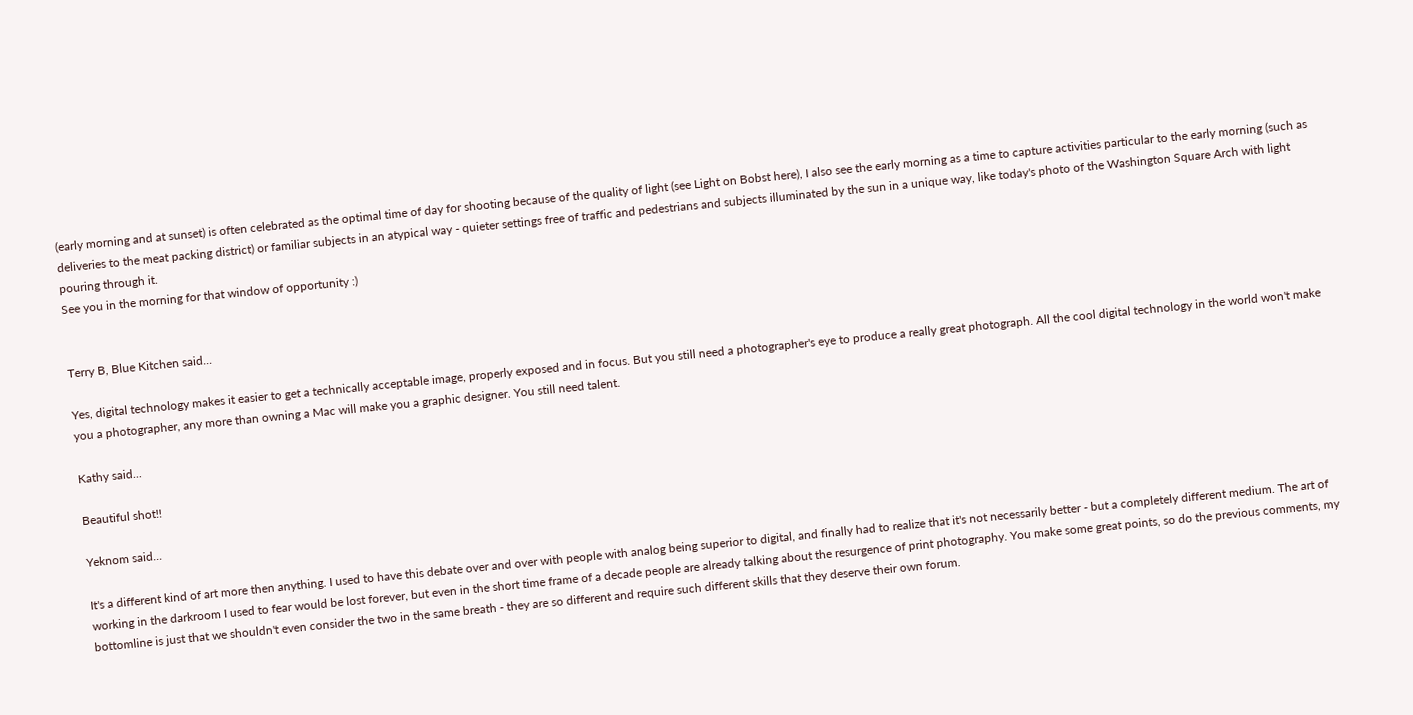(early morning and at sunset) is often celebrated as the optimal time of day for shooting because of the quality of light (see Light on Bobst here), I also see the early morning as a time to capture activities particular to the early morning (such as deliveries to the meat packing district) or familiar subjects in an atypical way - quieter settings free of traffic and pedestrians and subjects illuminated by the sun in a unique way, like today's photo of the Washington Square Arch with light pouring through it.
See you in the morning for that window of opportunity :)


Terry B, Blue Kitchen said...

Yes, digital technology makes it easier to get a technically acceptable image, properly exposed and in focus. But you still need a photographer's eye to produce a really great photograph. All the cool digital technology in the world won't make you a photographer, any more than owning a Mac will make you a graphic designer. You still need talent.

Kathy said...

Beautiful shot!!

Yeknom said...

It's a different kind of art more then anything. I used to have this debate over and over with people with analog being superior to digital, and finally had to realize that it's not necessarily better - but a completely different medium. The art of working in the darkroom I used to fear would be lost forever, but even in the short time frame of a decade people are already talking about the resurgence of print photography. You make some great points, so do the previous comments, my bottomline is just that we shouldn't even consider the two in the same breath - they are so different and require such different skills that they deserve their own forum.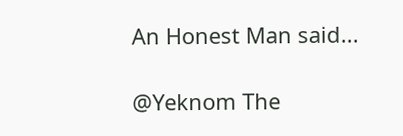An Honest Man said...

@Yeknom The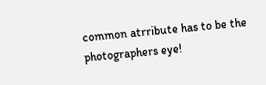common atrribute has to be the photographers eye!